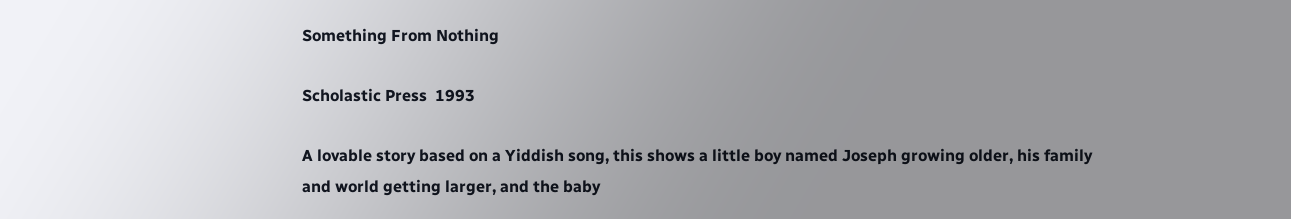Something From Nothing

Scholastic Press  1993

A lovable story based on a Yiddish song, this shows a little boy named Joseph growing older, his family and world getting larger, and the baby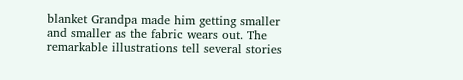blanket Grandpa made him getting smaller and smaller as the fabric wears out. The remarkable illustrations tell several stories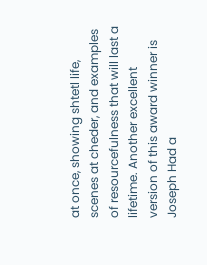at once, showing shtetl life, scenes at cheder, and examples of resourcefulness that will last a lifetime. Another excellent version of this award winner is Joseph Had a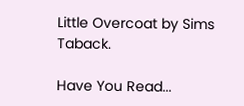Little Overcoat by Sims Taback.

Have You Read...